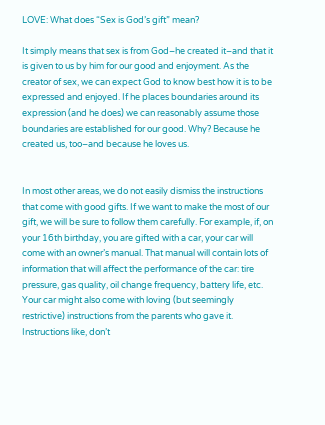LOVE: What does “Sex is God’s gift” mean?

It simply means that sex is from God–he created it–and that it is given to us by him for our good and enjoyment. As the creator of sex, we can expect God to know best how it is to be expressed and enjoyed. If he places boundaries around its expression (and he does) we can reasonably assume those boundaries are established for our good. Why? Because he created us, too–and because he loves us.


In most other areas, we do not easily dismiss the instructions that come with good gifts. If we want to make the most of our gift, we will be sure to follow them carefully. For example, if, on your 16th birthday, you are gifted with a car, your car will come with an owner’s manual. That manual will contain lots of information that will affect the performance of the car: tire pressure, gas quality, oil change frequency, battery life, etc. Your car might also come with loving (but seemingly restrictive) instructions from the parents who gave it. Instructions like, don’t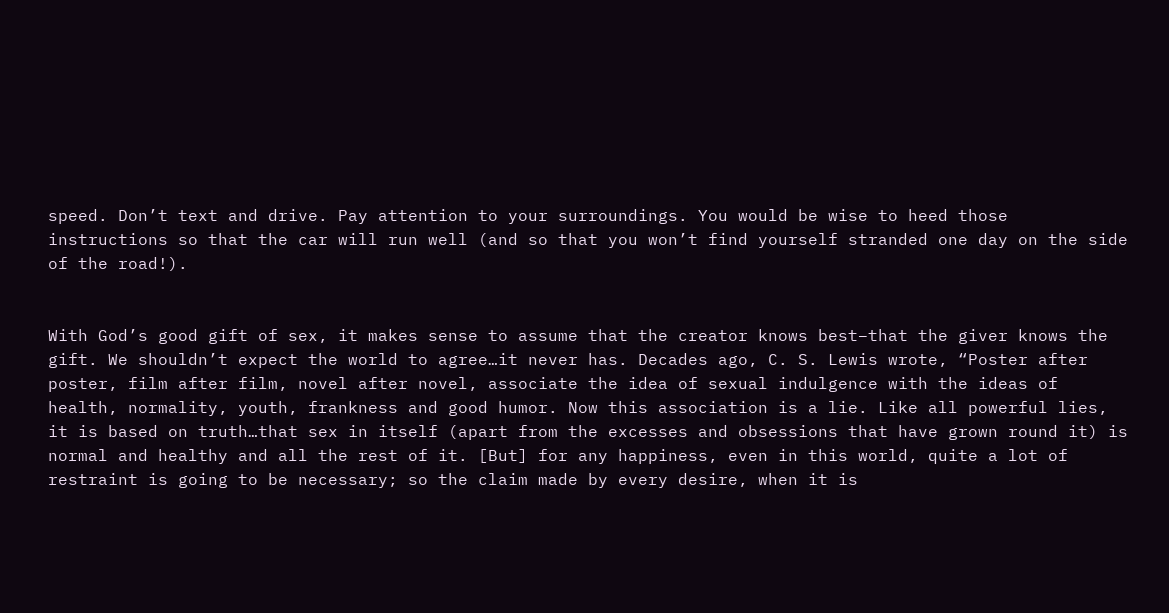speed. Don’t text and drive. Pay attention to your surroundings. You would be wise to heed those instructions so that the car will run well (and so that you won’t find yourself stranded one day on the side of the road!).


With God’s good gift of sex, it makes sense to assume that the creator knows best–that the giver knows the gift. We shouldn’t expect the world to agree…it never has. Decades ago, C. S. Lewis wrote, “Poster after poster, film after film, novel after novel, associate the idea of sexual indulgence with the ideas of health, normality, youth, frankness and good humor. Now this association is a lie. Like all powerful lies, it is based on truth…that sex in itself (apart from the excesses and obsessions that have grown round it) is normal and healthy and all the rest of it. [But] for any happiness, even in this world, quite a lot of restraint is going to be necessary; so the claim made by every desire, when it is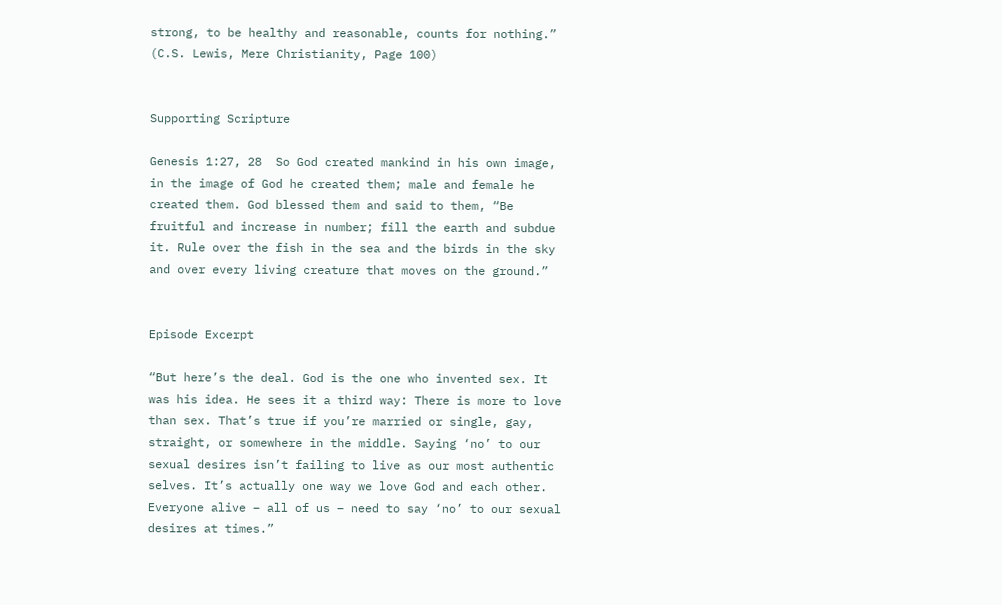strong, to be healthy and reasonable, counts for nothing.” (C.S. Lewis, Mere Christianity, Page 100)


Supporting Scripture

Genesis 1:27, 28  So God created mankind in his own image, in the image of God he created them; male and female he created them. God blessed them and said to them, “Be fruitful and increase in number; fill the earth and subdue it. Rule over the fish in the sea and the birds in the sky and over every living creature that moves on the ground.”


Episode Excerpt

“But here’s the deal. God is the one who invented sex. It was his idea. He sees it a third way: There is more to love than sex. That’s true if you’re married or single, gay, straight, or somewhere in the middle. Saying ‘no’ to our sexual desires isn’t failing to live as our most authentic selves. It’s actually one way we love God and each other. Everyone alive – all of us – need to say ‘no’ to our sexual desires at times.”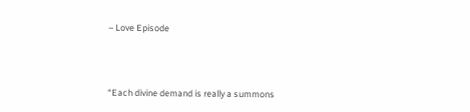– Love Episode



“Each divine demand is really a summons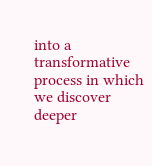into a transformative process in which we discover deeper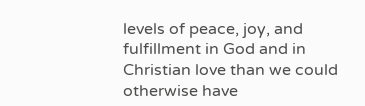levels of peace, joy, and fulfillment in God and in Christian love than we could otherwise have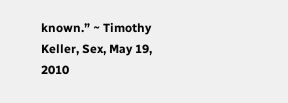known.” ~ Timothy Keller, Sex, May 19, 2010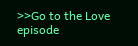>>Go to the Love episode